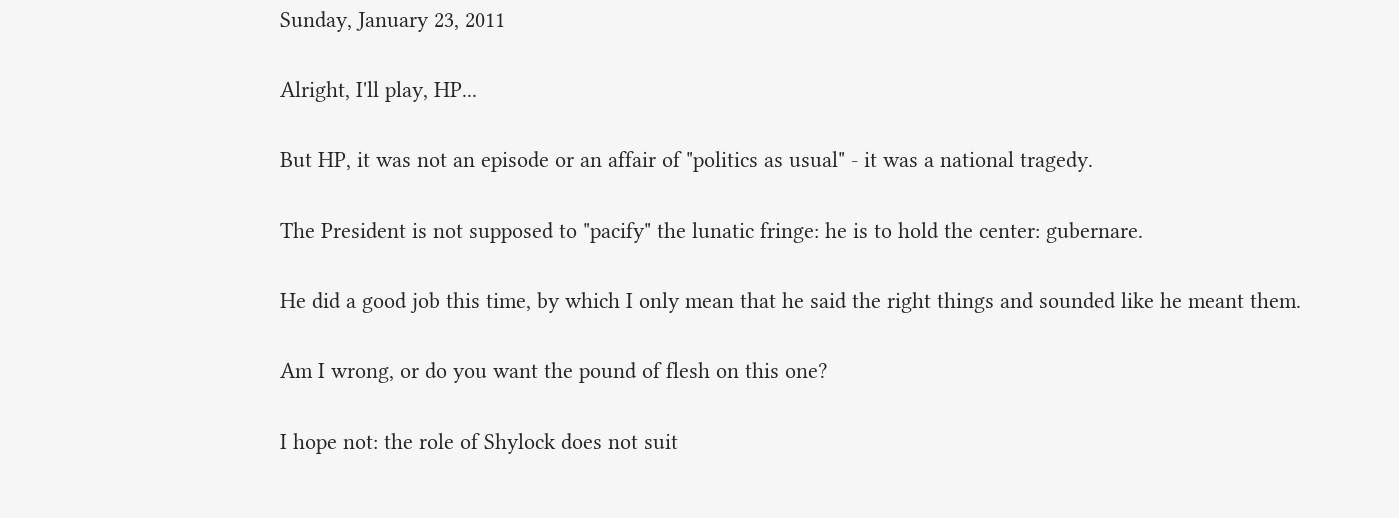Sunday, January 23, 2011

Alright, I'll play, HP...

But HP, it was not an episode or an affair of "politics as usual" - it was a national tragedy.

The President is not supposed to "pacify" the lunatic fringe: he is to hold the center: gubernare.

He did a good job this time, by which I only mean that he said the right things and sounded like he meant them.

Am I wrong, or do you want the pound of flesh on this one?

I hope not: the role of Shylock does not suit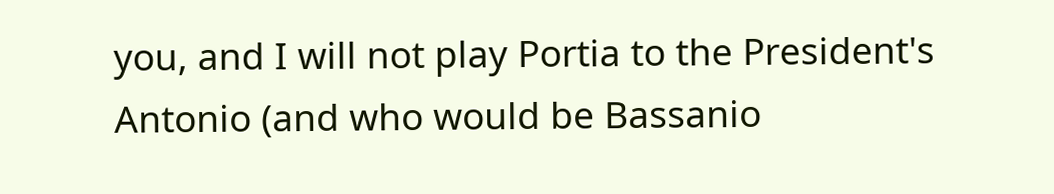you, and I will not play Portia to the President's Antonio (and who would be Bassanio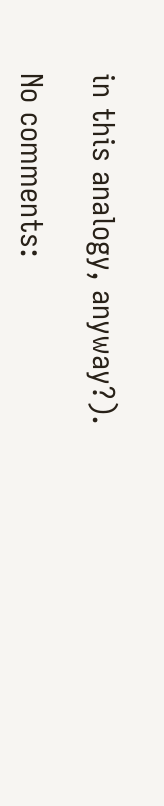in this analogy, anyway?).

No comments: